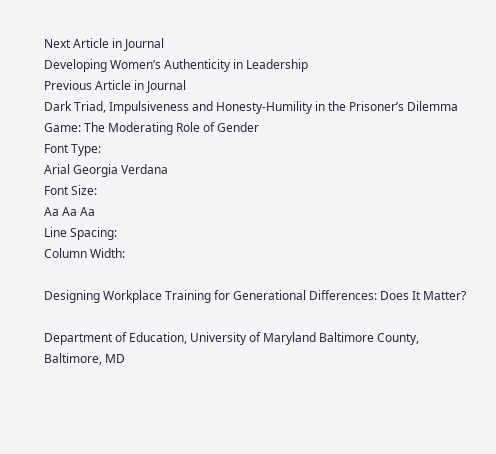Next Article in Journal
Developing Women’s Authenticity in Leadership
Previous Article in Journal
Dark Triad, Impulsiveness and Honesty-Humility in the Prisoner’s Dilemma Game: The Moderating Role of Gender
Font Type:
Arial Georgia Verdana
Font Size:
Aa Aa Aa
Line Spacing:
Column Width:

Designing Workplace Training for Generational Differences: Does It Matter?

Department of Education, University of Maryland Baltimore County, Baltimore, MD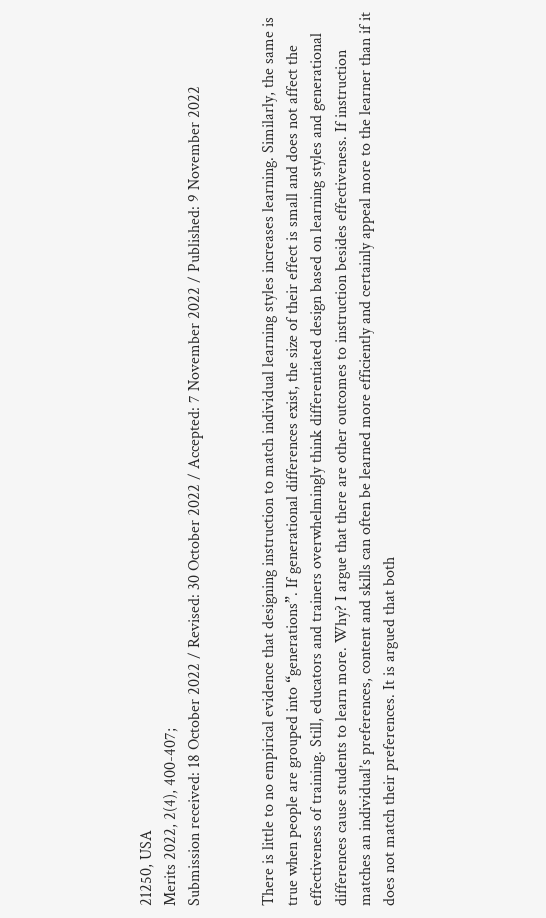21250, USA
Merits 2022, 2(4), 400-407;
Submission received: 18 October 2022 / Revised: 30 October 2022 / Accepted: 7 November 2022 / Published: 9 November 2022


There is little to no empirical evidence that designing instruction to match individual learning styles increases learning. Similarly, the same is true when people are grouped into “generations”. If generational differences exist, the size of their effect is small and does not affect the effectiveness of training. Still, educators and trainers overwhelmingly think differentiated design based on learning styles and generational differences cause students to learn more. Why? I argue that there are other outcomes to instruction besides effectiveness. If instruction matches an individual’s preferences, content and skills can often be learned more efficiently and certainly appeal more to the learner than if it does not match their preferences. It is argued that both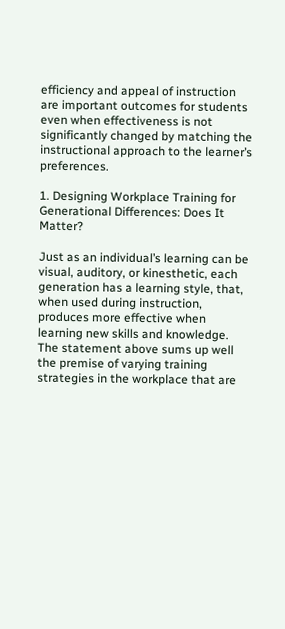efficiency and appeal of instruction are important outcomes for students even when effectiveness is not significantly changed by matching the instructional approach to the learner’s preferences.

1. Designing Workplace Training for Generational Differences: Does It Matter?

Just as an individual’s learning can be visual, auditory, or kinesthetic, each generation has a learning style, that, when used during instruction, produces more effective when learning new skills and knowledge.
The statement above sums up well the premise of varying training strategies in the workplace that are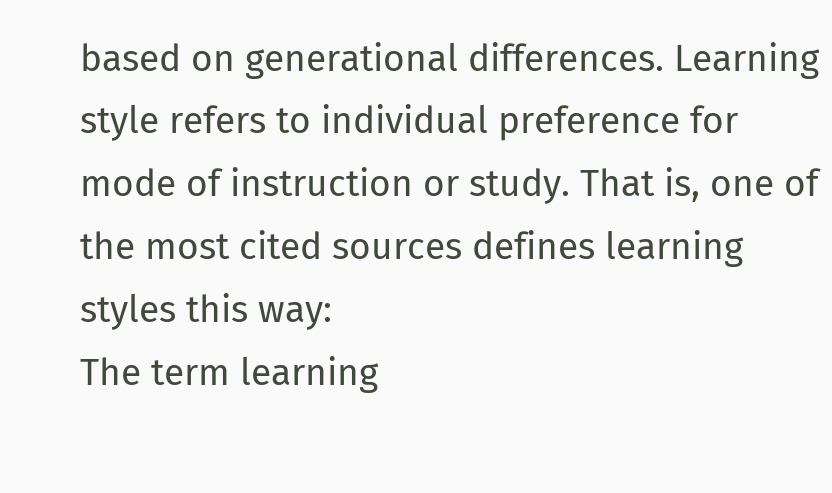based on generational differences. Learning style refers to individual preference for mode of instruction or study. That is, one of the most cited sources defines learning styles this way:
The term learning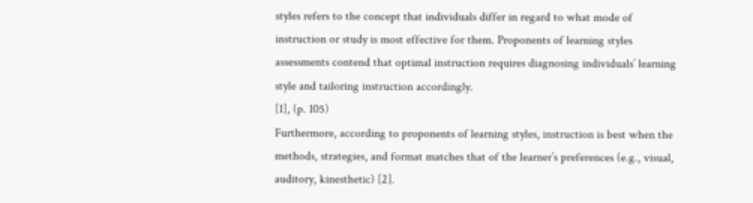styles refers to the concept that individuals differ in regard to what mode of instruction or study is most effective for them. Proponents of learning styles assessments contend that optimal instruction requires diagnosing individuals’ learning style and tailoring instruction accordingly.
[1], (p. 105)
Furthermore, according to proponents of learning styles, instruction is best when the methods, strategies, and format matches that of the learner’s preferences (e.g., visual, auditory, kinesthetic) [2].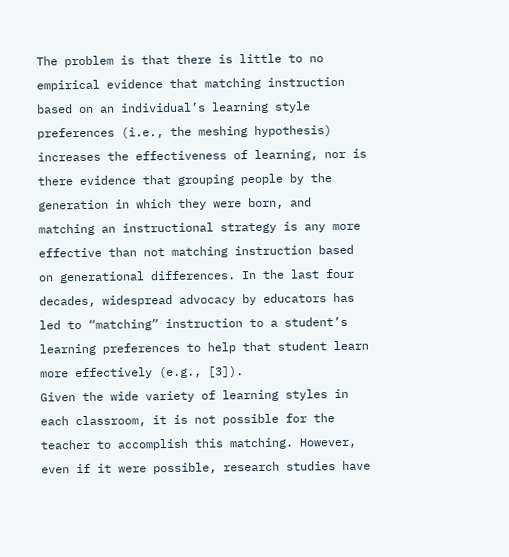The problem is that there is little to no empirical evidence that matching instruction based on an individual’s learning style preferences (i.e., the meshing hypothesis) increases the effectiveness of learning, nor is there evidence that grouping people by the generation in which they were born, and matching an instructional strategy is any more effective than not matching instruction based on generational differences. In the last four decades, widespread advocacy by educators has led to “matching” instruction to a student’s learning preferences to help that student learn more effectively (e.g., [3]).
Given the wide variety of learning styles in each classroom, it is not possible for the teacher to accomplish this matching. However, even if it were possible, research studies have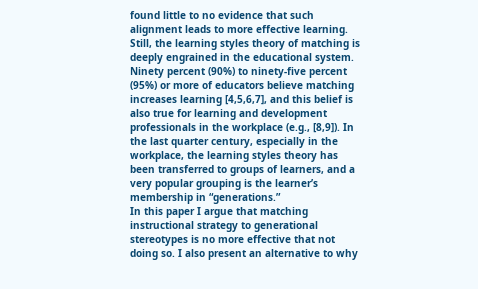found little to no evidence that such alignment leads to more effective learning. Still, the learning styles theory of matching is deeply engrained in the educational system. Ninety percent (90%) to ninety-five percent (95%) or more of educators believe matching increases learning [4,5,6,7], and this belief is also true for learning and development professionals in the workplace (e.g., [8,9]). In the last quarter century, especially in the workplace, the learning styles theory has been transferred to groups of learners, and a very popular grouping is the learner’s membership in “generations.”
In this paper I argue that matching instructional strategy to generational stereotypes is no more effective that not doing so. I also present an alternative to why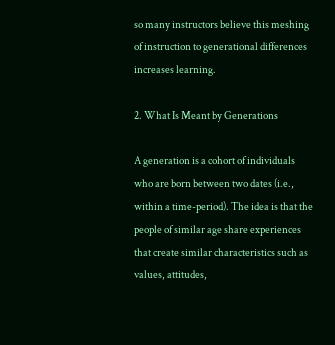so many instructors believe this meshing of instruction to generational differences increases learning.

2. What Is Meant by Generations

A generation is a cohort of individuals who are born between two dates (i.e., within a time-period). The idea is that the people of similar age share experiences that create similar characteristics such as values, attitudes,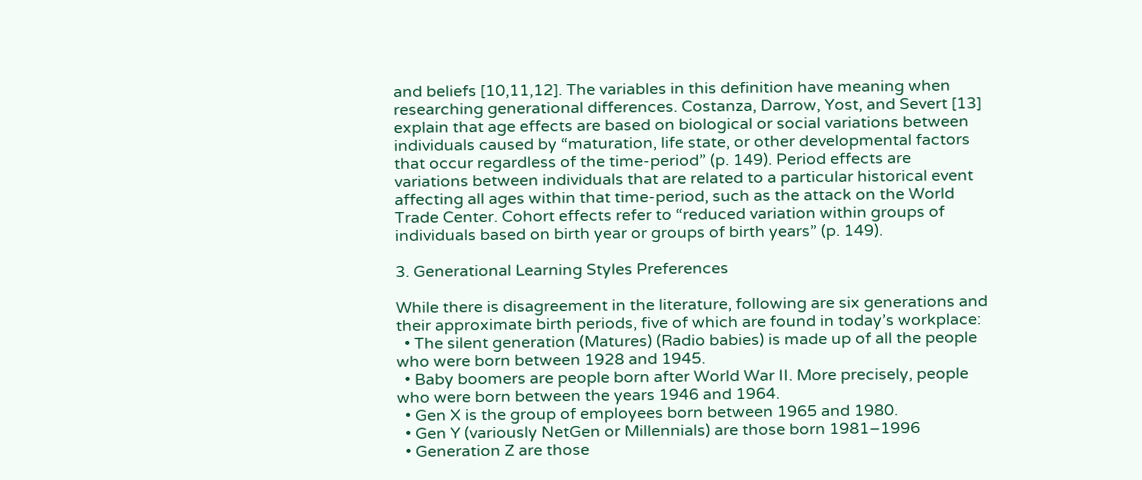and beliefs [10,11,12]. The variables in this definition have meaning when researching generational differences. Costanza, Darrow, Yost, and Severt [13] explain that age effects are based on biological or social variations between individuals caused by “maturation, life state, or other developmental factors that occur regardless of the time-period” (p. 149). Period effects are variations between individuals that are related to a particular historical event affecting all ages within that time-period, such as the attack on the World Trade Center. Cohort effects refer to “reduced variation within groups of individuals based on birth year or groups of birth years” (p. 149).

3. Generational Learning Styles Preferences

While there is disagreement in the literature, following are six generations and their approximate birth periods, five of which are found in today’s workplace:
  • The silent generation (Matures) (Radio babies) is made up of all the people who were born between 1928 and 1945.
  • Baby boomers are people born after World War II. More precisely, people who were born between the years 1946 and 1964.
  • Gen X is the group of employees born between 1965 and 1980.
  • Gen Y (variously NetGen or Millennials) are those born 1981–1996
  • Generation Z are those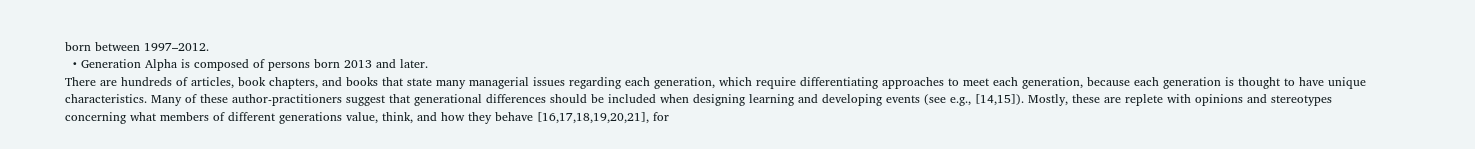born between 1997–2012.
  • Generation Alpha is composed of persons born 2013 and later.
There are hundreds of articles, book chapters, and books that state many managerial issues regarding each generation, which require differentiating approaches to meet each generation, because each generation is thought to have unique characteristics. Many of these author-practitioners suggest that generational differences should be included when designing learning and developing events (see e.g., [14,15]). Mostly, these are replete with opinions and stereotypes concerning what members of different generations value, think, and how they behave [16,17,18,19,20,21], for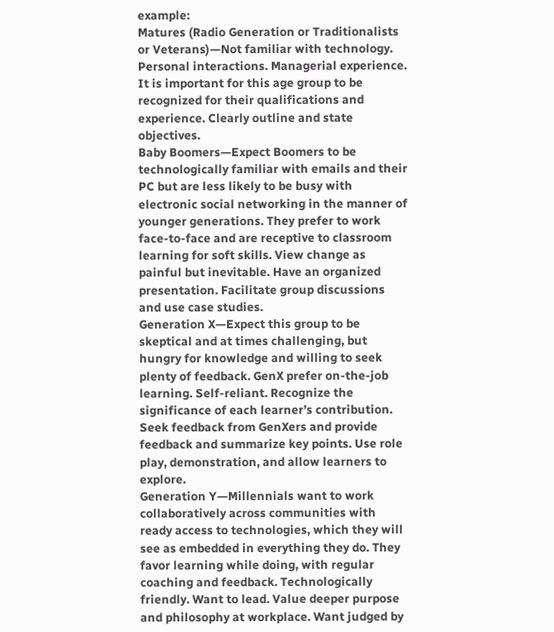example:
Matures (Radio Generation or Traditionalists or Veterans)—Not familiar with technology. Personal interactions. Managerial experience. It is important for this age group to be recognized for their qualifications and experience. Clearly outline and state objectives.
Baby Boomers—Expect Boomers to be technologically familiar with emails and their PC but are less likely to be busy with electronic social networking in the manner of younger generations. They prefer to work face-to-face and are receptive to classroom learning for soft skills. View change as painful but inevitable. Have an organized presentation. Facilitate group discussions and use case studies.
Generation X—Expect this group to be skeptical and at times challenging, but hungry for knowledge and willing to seek plenty of feedback. GenX prefer on-the-job learning. Self-reliant. Recognize the significance of each learner’s contribution. Seek feedback from GenXers and provide feedback and summarize key points. Use role play, demonstration, and allow learners to explore.
Generation Y—Millennials want to work collaboratively across communities with ready access to technologies, which they will see as embedded in everything they do. They favor learning while doing, with regular coaching and feedback. Technologically friendly. Want to lead. Value deeper purpose and philosophy at workplace. Want judged by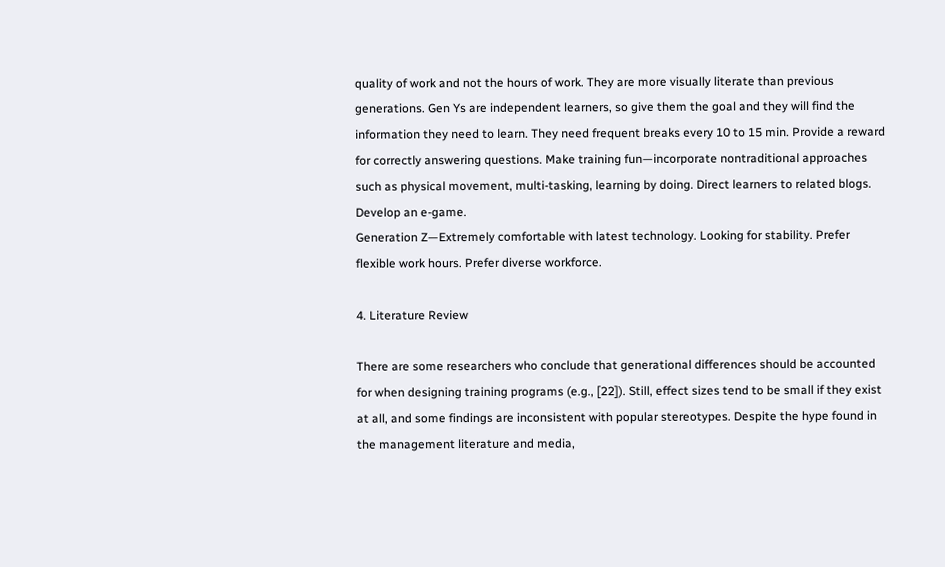quality of work and not the hours of work. They are more visually literate than previous generations. Gen Ys are independent learners, so give them the goal and they will find the information they need to learn. They need frequent breaks every 10 to 15 min. Provide a reward for correctly answering questions. Make training fun—incorporate nontraditional approaches such as physical movement, multi-tasking, learning by doing. Direct learners to related blogs. Develop an e-game.
Generation Z—Extremely comfortable with latest technology. Looking for stability. Prefer flexible work hours. Prefer diverse workforce.

4. Literature Review

There are some researchers who conclude that generational differences should be accounted for when designing training programs (e.g., [22]). Still, effect sizes tend to be small if they exist at all, and some findings are inconsistent with popular stereotypes. Despite the hype found in the management literature and media,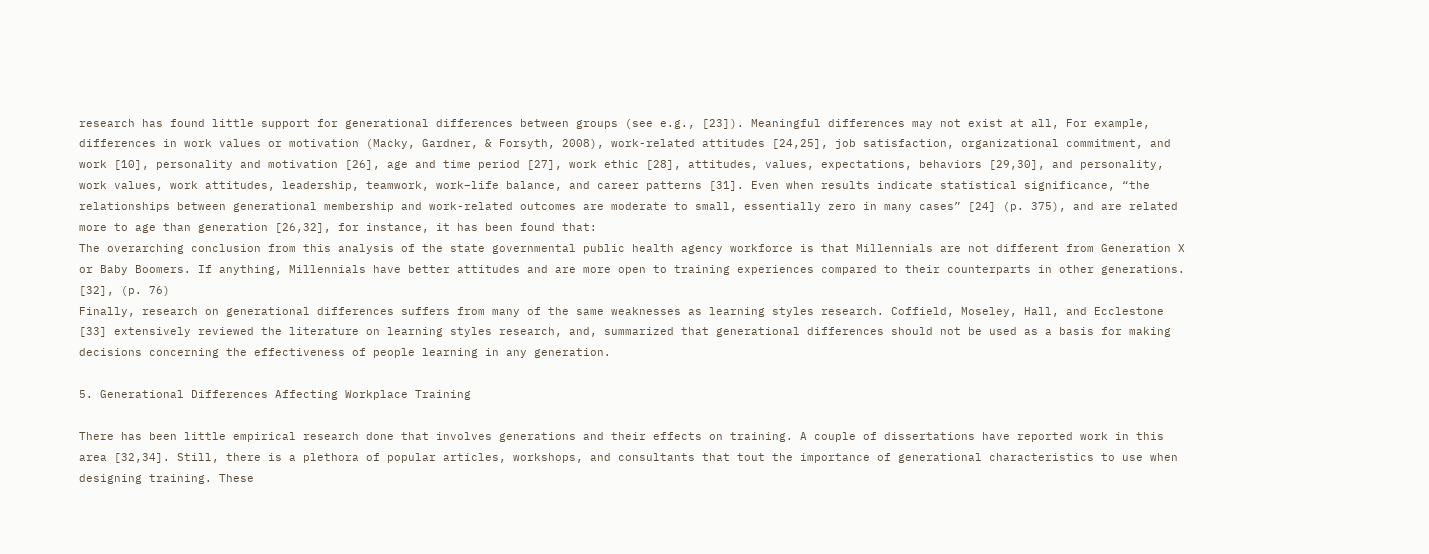research has found little support for generational differences between groups (see e.g., [23]). Meaningful differences may not exist at all, For example, differences in work values or motivation (Macky, Gardner, & Forsyth, 2008), work-related attitudes [24,25], job satisfaction, organizational commitment, and work [10], personality and motivation [26], age and time period [27], work ethic [28], attitudes, values, expectations, behaviors [29,30], and personality, work values, work attitudes, leadership, teamwork, work–life balance, and career patterns [31]. Even when results indicate statistical significance, “the relationships between generational membership and work-related outcomes are moderate to small, essentially zero in many cases” [24] (p. 375), and are related more to age than generation [26,32], for instance, it has been found that:
The overarching conclusion from this analysis of the state governmental public health agency workforce is that Millennials are not different from Generation X or Baby Boomers. If anything, Millennials have better attitudes and are more open to training experiences compared to their counterparts in other generations.
[32], (p. 76)
Finally, research on generational differences suffers from many of the same weaknesses as learning styles research. Coffield, Moseley, Hall, and Ecclestone [33] extensively reviewed the literature on learning styles research, and, summarized that generational differences should not be used as a basis for making decisions concerning the effectiveness of people learning in any generation.

5. Generational Differences Affecting Workplace Training

There has been little empirical research done that involves generations and their effects on training. A couple of dissertations have reported work in this area [32,34]. Still, there is a plethora of popular articles, workshops, and consultants that tout the importance of generational characteristics to use when designing training. These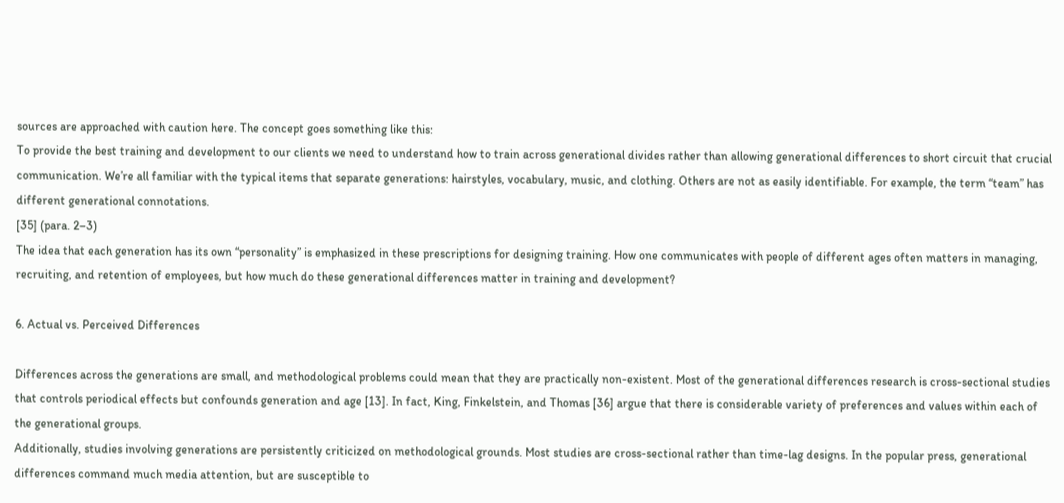sources are approached with caution here. The concept goes something like this:
To provide the best training and development to our clients we need to understand how to train across generational divides rather than allowing generational differences to short circuit that crucial communication. We’re all familiar with the typical items that separate generations: hairstyles, vocabulary, music, and clothing. Others are not as easily identifiable. For example, the term “team” has different generational connotations.
[35] (para. 2–3)
The idea that each generation has its own “personality” is emphasized in these prescriptions for designing training. How one communicates with people of different ages often matters in managing, recruiting, and retention of employees, but how much do these generational differences matter in training and development?

6. Actual vs. Perceived Differences

Differences across the generations are small, and methodological problems could mean that they are practically non-existent. Most of the generational differences research is cross-sectional studies that controls periodical effects but confounds generation and age [13]. In fact, King, Finkelstein, and Thomas [36] argue that there is considerable variety of preferences and values within each of the generational groups.
Additionally, studies involving generations are persistently criticized on methodological grounds. Most studies are cross-sectional rather than time-lag designs. In the popular press, generational differences command much media attention, but are susceptible to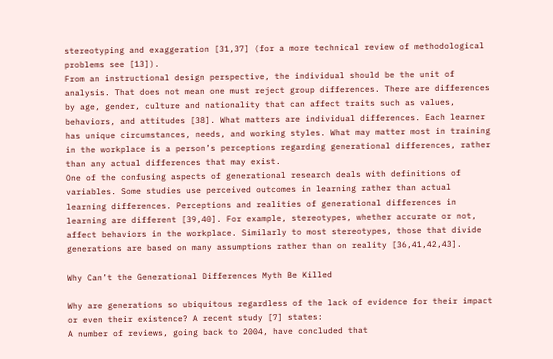stereotyping and exaggeration [31,37] (for a more technical review of methodological problems see [13]).
From an instructional design perspective, the individual should be the unit of analysis. That does not mean one must reject group differences. There are differences by age, gender, culture and nationality that can affect traits such as values, behaviors, and attitudes [38]. What matters are individual differences. Each learner has unique circumstances, needs, and working styles. What may matter most in training in the workplace is a person’s perceptions regarding generational differences, rather than any actual differences that may exist.
One of the confusing aspects of generational research deals with definitions of variables. Some studies use perceived outcomes in learning rather than actual learning differences. Perceptions and realities of generational differences in learning are different [39,40]. For example, stereotypes, whether accurate or not, affect behaviors in the workplace. Similarly to most stereotypes, those that divide generations are based on many assumptions rather than on reality [36,41,42,43].

Why Can’t the Generational Differences Myth Be Killed

Why are generations so ubiquitous regardless of the lack of evidence for their impact or even their existence? A recent study [7] states:
A number of reviews, going back to 2004, have concluded that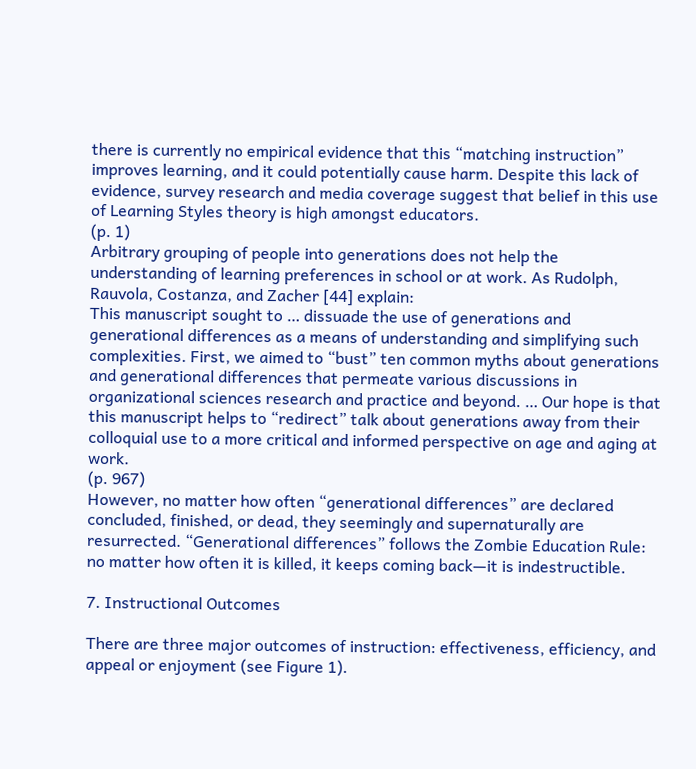there is currently no empirical evidence that this “matching instruction” improves learning, and it could potentially cause harm. Despite this lack of evidence, survey research and media coverage suggest that belief in this use of Learning Styles theory is high amongst educators.
(p. 1)
Arbitrary grouping of people into generations does not help the understanding of learning preferences in school or at work. As Rudolph, Rauvola, Costanza, and Zacher [44] explain:
This manuscript sought to … dissuade the use of generations and generational differences as a means of understanding and simplifying such complexities. First, we aimed to “bust” ten common myths about generations and generational differences that permeate various discussions in organizational sciences research and practice and beyond. … Our hope is that this manuscript helps to “redirect” talk about generations away from their colloquial use to a more critical and informed perspective on age and aging at work.
(p. 967)
However, no matter how often “generational differences” are declared concluded, finished, or dead, they seemingly and supernaturally are resurrected. “Generational differences” follows the Zombie Education Rule: no matter how often it is killed, it keeps coming back—it is indestructible.

7. Instructional Outcomes

There are three major outcomes of instruction: effectiveness, efficiency, and appeal or enjoyment (see Figure 1).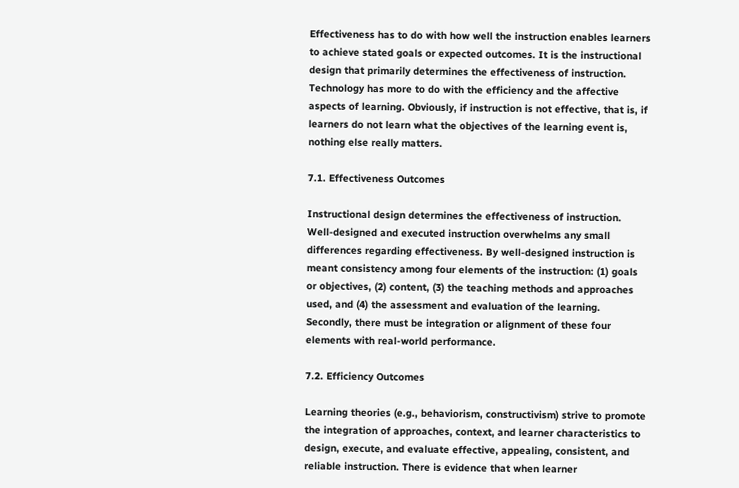Effectiveness has to do with how well the instruction enables learners to achieve stated goals or expected outcomes. It is the instructional design that primarily determines the effectiveness of instruction. Technology has more to do with the efficiency and the affective aspects of learning. Obviously, if instruction is not effective, that is, if learners do not learn what the objectives of the learning event is, nothing else really matters.

7.1. Effectiveness Outcomes

Instructional design determines the effectiveness of instruction. Well-designed and executed instruction overwhelms any small differences regarding effectiveness. By well-designed instruction is meant consistency among four elements of the instruction: (1) goals or objectives, (2) content, (3) the teaching methods and approaches used, and (4) the assessment and evaluation of the learning. Secondly, there must be integration or alignment of these four elements with real-world performance.

7.2. Efficiency Outcomes

Learning theories (e.g., behaviorism, constructivism) strive to promote the integration of approaches, context, and learner characteristics to design, execute, and evaluate effective, appealing, consistent, and reliable instruction. There is evidence that when learner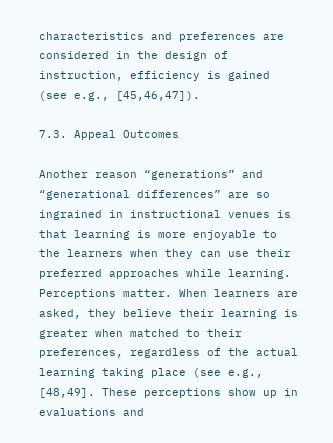characteristics and preferences are considered in the design of instruction, efficiency is gained (see e.g., [45,46,47]).

7.3. Appeal Outcomes

Another reason “generations” and “generational differences” are so ingrained in instructional venues is that learning is more enjoyable to the learners when they can use their preferred approaches while learning. Perceptions matter. When learners are asked, they believe their learning is greater when matched to their preferences, regardless of the actual learning taking place (see e.g., [48,49]. These perceptions show up in evaluations and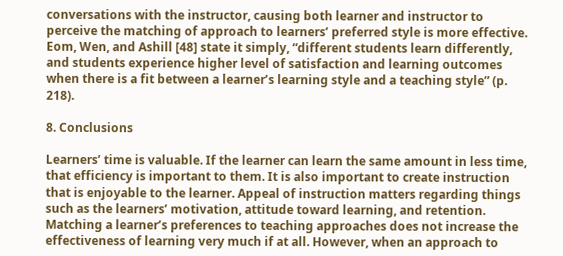conversations with the instructor, causing both learner and instructor to perceive the matching of approach to learners’ preferred style is more effective. Eom, Wen, and Ashill [48] state it simply, “different students learn differently, and students experience higher level of satisfaction and learning outcomes when there is a fit between a learner’s learning style and a teaching style” (p. 218).

8. Conclusions

Learners’ time is valuable. If the learner can learn the same amount in less time, that efficiency is important to them. It is also important to create instruction that is enjoyable to the learner. Appeal of instruction matters regarding things such as the learners’ motivation, attitude toward learning, and retention. Matching a learner’s preferences to teaching approaches does not increase the effectiveness of learning very much if at all. However, when an approach to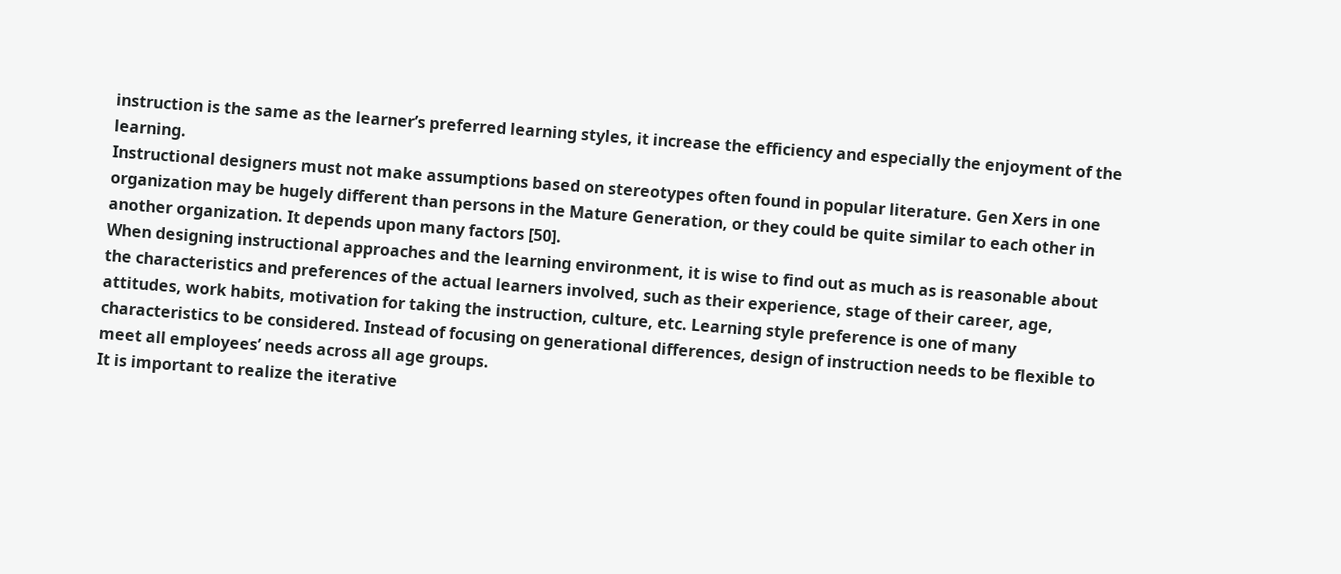instruction is the same as the learner’s preferred learning styles, it increase the efficiency and especially the enjoyment of the learning.
Instructional designers must not make assumptions based on stereotypes often found in popular literature. Gen Xers in one organization may be hugely different than persons in the Mature Generation, or they could be quite similar to each other in another organization. It depends upon many factors [50].
When designing instructional approaches and the learning environment, it is wise to find out as much as is reasonable about the characteristics and preferences of the actual learners involved, such as their experience, stage of their career, age, attitudes, work habits, motivation for taking the instruction, culture, etc. Learning style preference is one of many characteristics to be considered. Instead of focusing on generational differences, design of instruction needs to be flexible to meet all employees’ needs across all age groups.
It is important to realize the iterative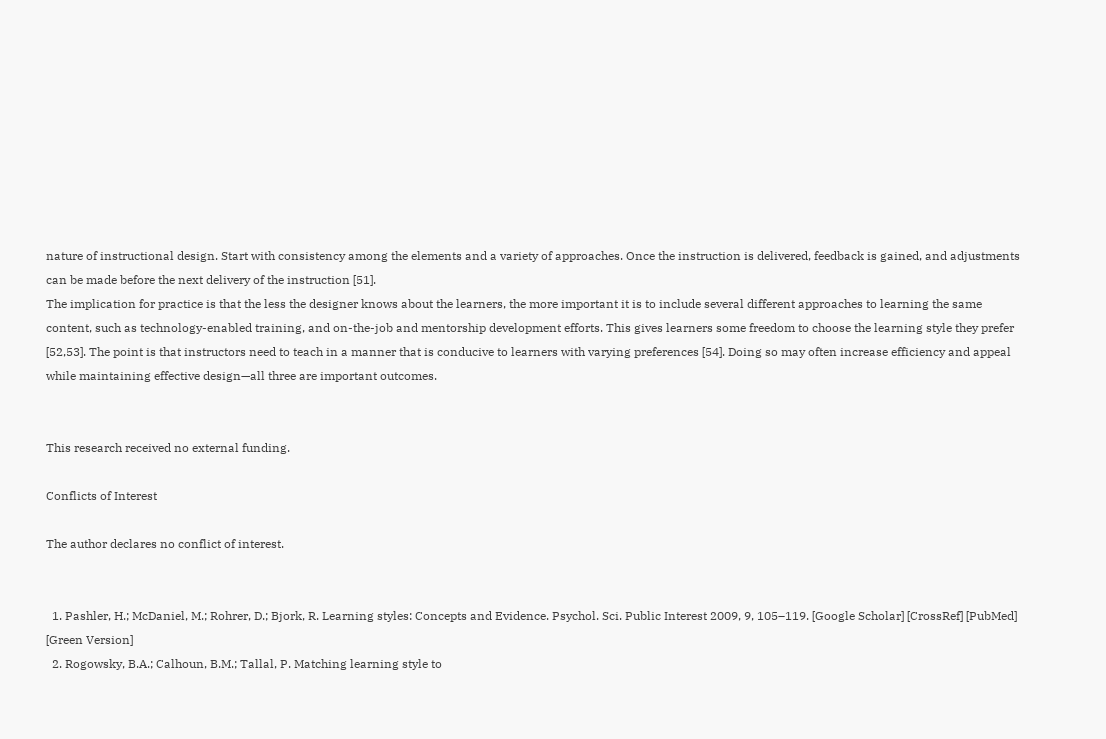nature of instructional design. Start with consistency among the elements and a variety of approaches. Once the instruction is delivered, feedback is gained, and adjustments can be made before the next delivery of the instruction [51].
The implication for practice is that the less the designer knows about the learners, the more important it is to include several different approaches to learning the same content, such as technology-enabled training, and on-the-job and mentorship development efforts. This gives learners some freedom to choose the learning style they prefer [52,53]. The point is that instructors need to teach in a manner that is conducive to learners with varying preferences [54]. Doing so may often increase efficiency and appeal while maintaining effective design—all three are important outcomes.


This research received no external funding.

Conflicts of Interest

The author declares no conflict of interest.


  1. Pashler, H.; McDaniel, M.; Rohrer, D.; Bjork, R. Learning styles: Concepts and Evidence. Psychol. Sci. Public Interest 2009, 9, 105–119. [Google Scholar] [CrossRef] [PubMed] [Green Version]
  2. Rogowsky, B.A.; Calhoun, B.M.; Tallal, P. Matching learning style to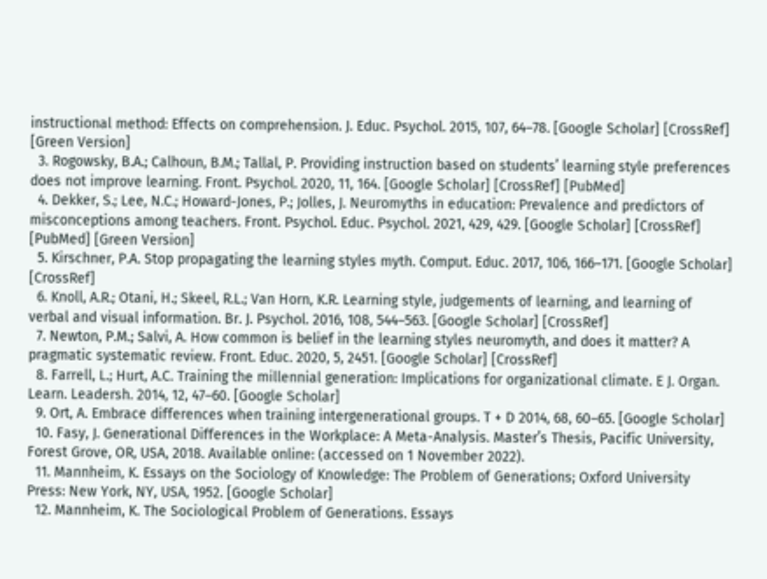instructional method: Effects on comprehension. J. Educ. Psychol. 2015, 107, 64–78. [Google Scholar] [CrossRef] [Green Version]
  3. Rogowsky, B.A.; Calhoun, B.M.; Tallal, P. Providing instruction based on students’ learning style preferences does not improve learning. Front. Psychol. 2020, 11, 164. [Google Scholar] [CrossRef] [PubMed]
  4. Dekker, S.; Lee, N.C.; Howard-Jones, P.; Jolles, J. Neuromyths in education: Prevalence and predictors of misconceptions among teachers. Front. Psychol. Educ. Psychol. 2021, 429, 429. [Google Scholar] [CrossRef] [PubMed] [Green Version]
  5. Kirschner, P.A. Stop propagating the learning styles myth. Comput. Educ. 2017, 106, 166–171. [Google Scholar] [CrossRef]
  6. Knoll, A.R.; Otani, H.; Skeel, R.L.; Van Horn, K.R. Learning style, judgements of learning, and learning of verbal and visual information. Br. J. Psychol. 2016, 108, 544–563. [Google Scholar] [CrossRef]
  7. Newton, P.M.; Salvi, A. How common is belief in the learning styles neuromyth, and does it matter? A pragmatic systematic review. Front. Educ. 2020, 5, 2451. [Google Scholar] [CrossRef]
  8. Farrell, L.; Hurt, A.C. Training the millennial generation: Implications for organizational climate. E J. Organ. Learn. Leadersh. 2014, 12, 47–60. [Google Scholar]
  9. Ort, A. Embrace differences when training intergenerational groups. T + D 2014, 68, 60–65. [Google Scholar]
  10. Fasy, J. Generational Differences in the Workplace: A Meta-Analysis. Master’s Thesis, Pacific University, Forest Grove, OR, USA, 2018. Available online: (accessed on 1 November 2022).
  11. Mannheim, K. Essays on the Sociology of Knowledge: The Problem of Generations; Oxford University Press: New York, NY, USA, 1952. [Google Scholar]
  12. Mannheim, K. The Sociological Problem of Generations. Essays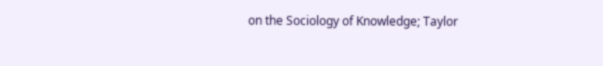on the Sociology of Knowledge; Taylor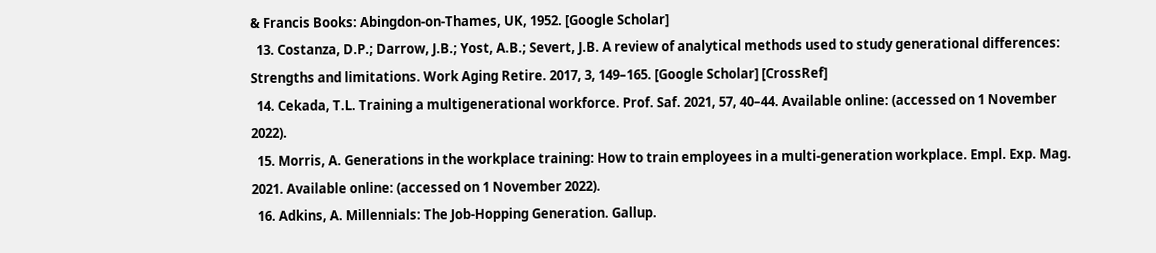& Francis Books: Abingdon-on-Thames, UK, 1952. [Google Scholar]
  13. Costanza, D.P.; Darrow, J.B.; Yost, A.B.; Severt, J.B. A review of analytical methods used to study generational differences: Strengths and limitations. Work Aging Retire. 2017, 3, 149–165. [Google Scholar] [CrossRef]
  14. Cekada, T.L. Training a multigenerational workforce. Prof. Saf. 2021, 57, 40–44. Available online: (accessed on 1 November 2022).
  15. Morris, A. Generations in the workplace training: How to train employees in a multi-generation workplace. Empl. Exp. Mag. 2021. Available online: (accessed on 1 November 2022).
  16. Adkins, A. Millennials: The Job-Hopping Generation. Gallup.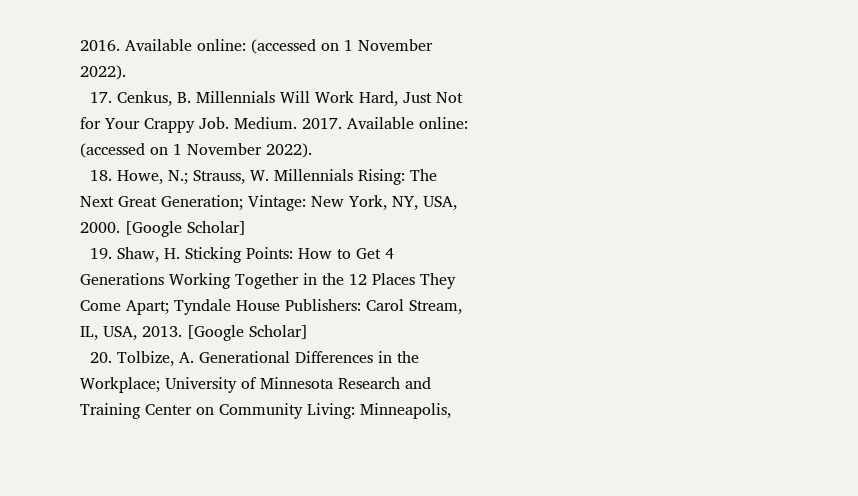2016. Available online: (accessed on 1 November 2022).
  17. Cenkus, B. Millennials Will Work Hard, Just Not for Your Crappy Job. Medium. 2017. Available online: (accessed on 1 November 2022).
  18. Howe, N.; Strauss, W. Millennials Rising: The Next Great Generation; Vintage: New York, NY, USA, 2000. [Google Scholar]
  19. Shaw, H. Sticking Points: How to Get 4 Generations Working Together in the 12 Places They Come Apart; Tyndale House Publishers: Carol Stream, IL, USA, 2013. [Google Scholar]
  20. Tolbize, A. Generational Differences in the Workplace; University of Minnesota Research and Training Center on Community Living: Minneapolis,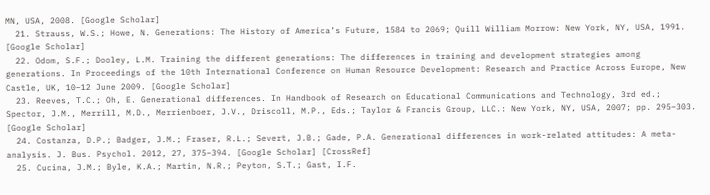MN, USA, 2008. [Google Scholar]
  21. Strauss, W.S.; Howe, N. Generations: The History of America’s Future, 1584 to 2069; Quill William Morrow: New York, NY, USA, 1991. [Google Scholar]
  22. Odom, S.F.; Dooley, L.M. Training the different generations: The differences in training and development strategies among generations. In Proceedings of the 10th International Conference on Human Resource Development: Research and Practice Across Europe, New Castle, UK, 10–12 June 2009. [Google Scholar]
  23. Reeves, T.C.; Oh, E. Generational differences. In Handbook of Research on Educational Communications and Technology, 3rd ed.; Spector, J.M., Merrill, M.D., Merrienboer, J.V., Driscoll, M.P., Eds.; Taylor & Francis Group, LLC.: New York, NY, USA, 2007; pp. 295–303. [Google Scholar]
  24. Costanza, D.P.; Badger, J.M.; Fraser, R.L.; Severt, J.B.; Gade, P.A. Generational differences in work-related attitudes: A meta-analysis. J. Bus. Psychol. 2012, 27, 375–394. [Google Scholar] [CrossRef]
  25. Cucina, J.M.; Byle, K.A.; Martin, N.R.; Peyton, S.T.; Gast, I.F.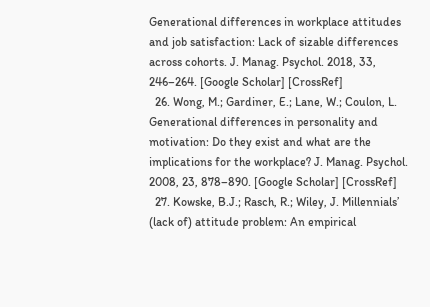Generational differences in workplace attitudes and job satisfaction: Lack of sizable differences across cohorts. J. Manag. Psychol. 2018, 33, 246–264. [Google Scholar] [CrossRef]
  26. Wong, M.; Gardiner, E.; Lane, W.; Coulon, L. Generational differences in personality and motivation: Do they exist and what are the implications for the workplace? J. Manag. Psychol. 2008, 23, 878–890. [Google Scholar] [CrossRef]
  27. Kowske, B.J.; Rasch, R.; Wiley, J. Millennials’ (lack of) attitude problem: An empirical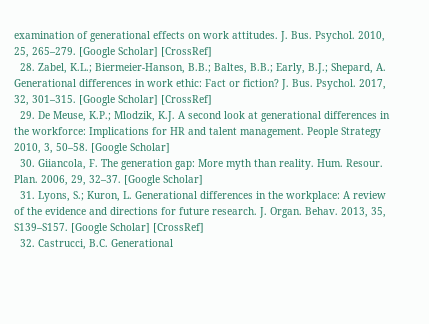examination of generational effects on work attitudes. J. Bus. Psychol. 2010, 25, 265–279. [Google Scholar] [CrossRef]
  28. Zabel, K.L.; Biermeier-Hanson, B.B.; Baltes, B.B.; Early, B.J.; Shepard, A. Generational differences in work ethic: Fact or fiction? J. Bus. Psychol. 2017, 32, 301–315. [Google Scholar] [CrossRef]
  29. De Meuse, K.P.; Mlodzik, K.J. A second look at generational differences in the workforce: Implications for HR and talent management. People Strategy 2010, 3, 50–58. [Google Scholar]
  30. Giiancola, F. The generation gap: More myth than reality. Hum. Resour. Plan. 2006, 29, 32–37. [Google Scholar]
  31. Lyons, S.; Kuron, L. Generational differences in the workplace: A review of the evidence and directions for future research. J. Organ. Behav. 2013, 35, S139–S157. [Google Scholar] [CrossRef]
  32. Castrucci, B.C. Generational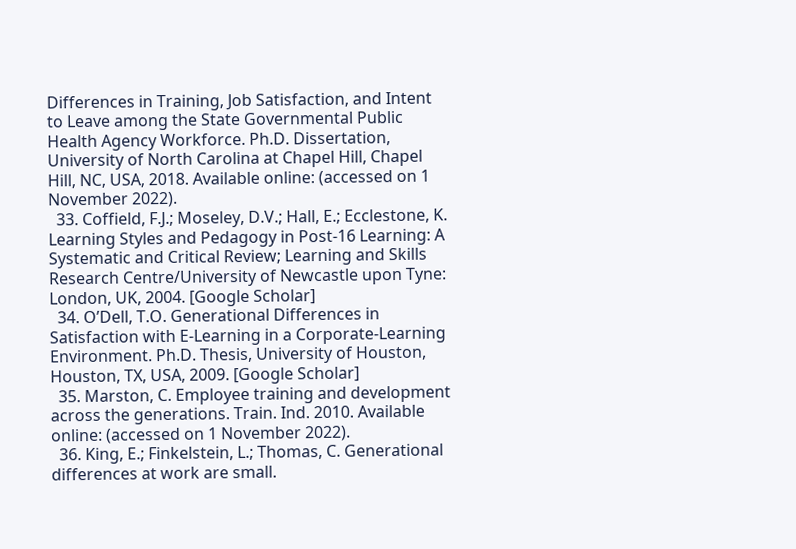Differences in Training, Job Satisfaction, and Intent to Leave among the State Governmental Public Health Agency Workforce. Ph.D. Dissertation, University of North Carolina at Chapel Hill, Chapel Hill, NC, USA, 2018. Available online: (accessed on 1 November 2022).
  33. Coffield, F.J.; Moseley, D.V.; Hall, E.; Ecclestone, K. Learning Styles and Pedagogy in Post-16 Learning: A Systematic and Critical Review; Learning and Skills Research Centre/University of Newcastle upon Tyne: London, UK, 2004. [Google Scholar]
  34. O’Dell, T.O. Generational Differences in Satisfaction with E-Learning in a Corporate-Learning Environment. Ph.D. Thesis, University of Houston, Houston, TX, USA, 2009. [Google Scholar]
  35. Marston, C. Employee training and development across the generations. Train. Ind. 2010. Available online: (accessed on 1 November 2022).
  36. King, E.; Finkelstein, L.; Thomas, C. Generational differences at work are small.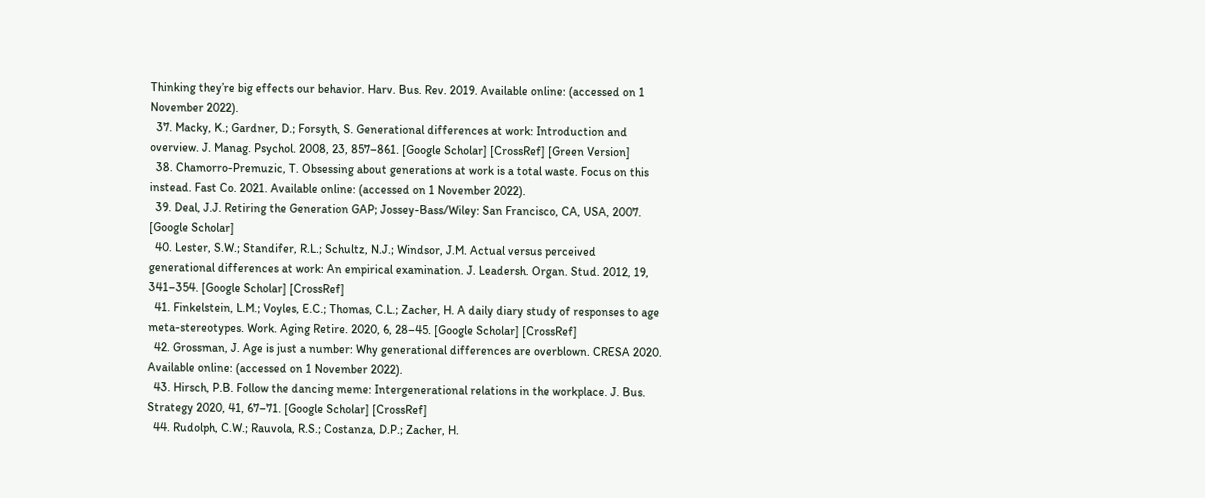Thinking they’re big effects our behavior. Harv. Bus. Rev. 2019. Available online: (accessed on 1 November 2022).
  37. Macky, K.; Gardner, D.; Forsyth, S. Generational differences at work: Introduction and overview. J. Manag. Psychol. 2008, 23, 857–861. [Google Scholar] [CrossRef] [Green Version]
  38. Chamorro-Premuzic, T. Obsessing about generations at work is a total waste. Focus on this instead. Fast Co. 2021. Available online: (accessed on 1 November 2022).
  39. Deal, J.J. Retiring the Generation GAP; Jossey-Bass/Wiley: San Francisco, CA, USA, 2007. [Google Scholar]
  40. Lester, S.W.; Standifer, R.L.; Schultz, N.J.; Windsor, J.M. Actual versus perceived generational differences at work: An empirical examination. J. Leadersh. Organ. Stud. 2012, 19, 341–354. [Google Scholar] [CrossRef]
  41. Finkelstein, L.M.; Voyles, E.C.; Thomas, C.L.; Zacher, H. A daily diary study of responses to age meta-stereotypes. Work. Aging Retire. 2020, 6, 28–45. [Google Scholar] [CrossRef]
  42. Grossman, J. Age is just a number: Why generational differences are overblown. CRESA 2020. Available online: (accessed on 1 November 2022).
  43. Hirsch, P.B. Follow the dancing meme: Intergenerational relations in the workplace. J. Bus. Strategy 2020, 41, 67–71. [Google Scholar] [CrossRef]
  44. Rudolph, C.W.; Rauvola, R.S.; Costanza, D.P.; Zacher, H.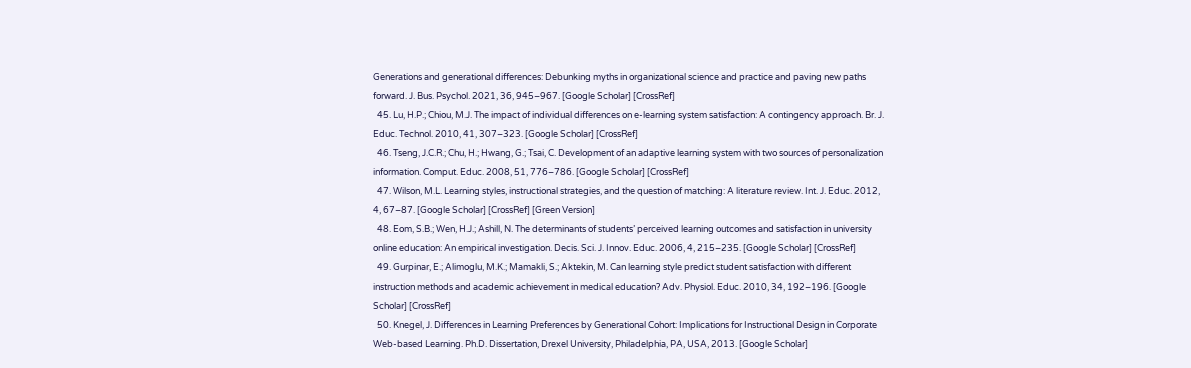Generations and generational differences: Debunking myths in organizational science and practice and paving new paths forward. J. Bus. Psychol. 2021, 36, 945–967. [Google Scholar] [CrossRef]
  45. Lu, H.P.; Chiou, M.J. The impact of individual differences on e-learning system satisfaction: A contingency approach. Br. J. Educ. Technol. 2010, 41, 307–323. [Google Scholar] [CrossRef]
  46. Tseng, J.C.R.; Chu, H.; Hwang, G.; Tsai, C. Development of an adaptive learning system with two sources of personalization information. Comput. Educ. 2008, 51, 776–786. [Google Scholar] [CrossRef]
  47. Wilson, M.L. Learning styles, instructional strategies, and the question of matching: A literature review. Int. J. Educ. 2012, 4, 67–87. [Google Scholar] [CrossRef] [Green Version]
  48. Eom, S.B.; Wen, H.J.; Ashill, N. The determinants of students’ perceived learning outcomes and satisfaction in university online education: An empirical investigation. Decis. Sci. J. Innov. Educ. 2006, 4, 215–235. [Google Scholar] [CrossRef]
  49. Gurpinar, E.; Alimoglu, M.K.; Mamakli, S.; Aktekin, M. Can learning style predict student satisfaction with different instruction methods and academic achievement in medical education? Adv. Physiol. Educ. 2010, 34, 192–196. [Google Scholar] [CrossRef]
  50. Knegel, J. Differences in Learning Preferences by Generational Cohort: Implications for Instructional Design in Corporate Web-based Learning. Ph.D. Dissertation, Drexel University, Philadelphia, PA, USA, 2013. [Google Scholar]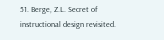51. Berge, Z.L. Secret of instructional design revisited.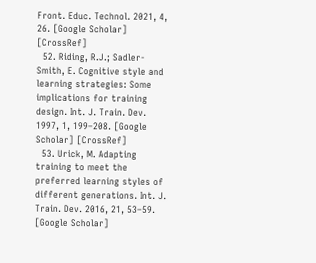Front. Educ. Technol. 2021, 4, 26. [Google Scholar] [CrossRef]
  52. Riding, R.J.; Sadler-Smith, E. Cognitive style and learning strategies: Some implications for training design. Int. J. Train. Dev. 1997, 1, 199–208. [Google Scholar] [CrossRef]
  53. Urick, M. Adapting training to meet the preferred learning styles of different generations. Int. J. Train. Dev. 2016, 21, 53–59. [Google Scholar]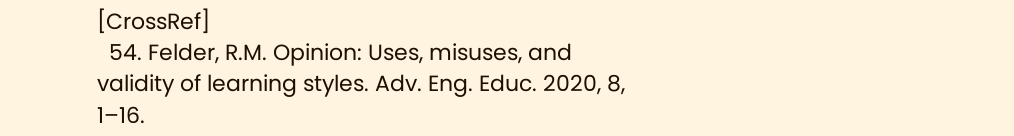[CrossRef]
  54. Felder, R.M. Opinion: Uses, misuses, and validity of learning styles. Adv. Eng. Educ. 2020, 8, 1–16.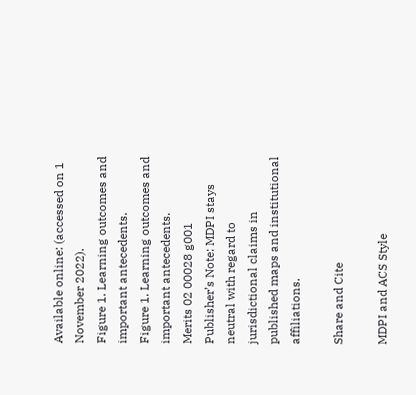Available online: (accessed on 1 November 2022).
Figure 1. Learning outcomes and important antecedents.
Figure 1. Learning outcomes and important antecedents.
Merits 02 00028 g001
Publisher’s Note: MDPI stays neutral with regard to jurisdictional claims in published maps and institutional affiliations.

Share and Cite

MDPI and ACS Style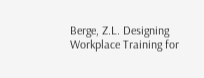Berge, Z.L. Designing Workplace Training for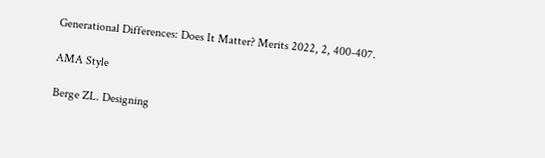Generational Differences: Does It Matter? Merits 2022, 2, 400-407.

AMA Style

Berge ZL. Designing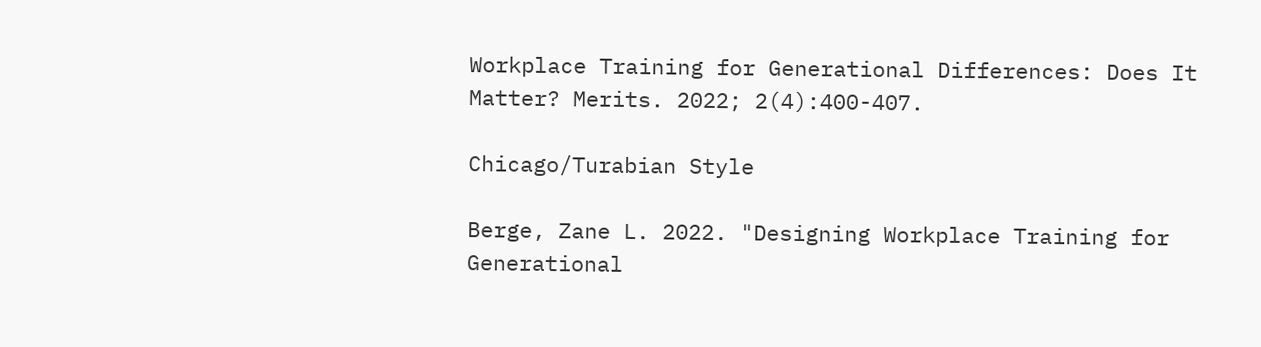Workplace Training for Generational Differences: Does It Matter? Merits. 2022; 2(4):400-407.

Chicago/Turabian Style

Berge, Zane L. 2022. "Designing Workplace Training for Generational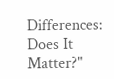Differences: Does It Matter?"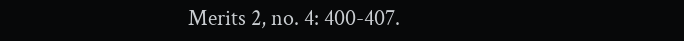Merits 2, no. 4: 400-407.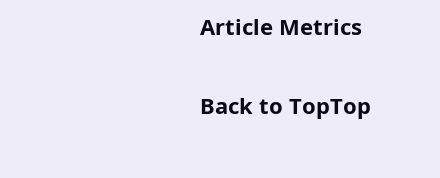Article Metrics

Back to TopTop